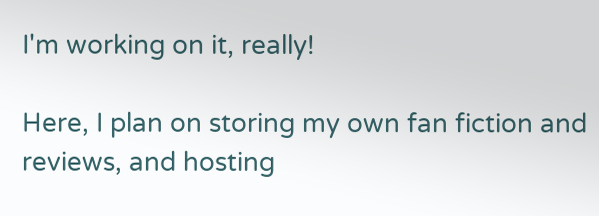I'm working on it, really!

Here, I plan on storing my own fan fiction and reviews, and hosting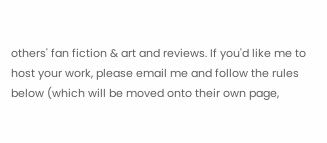others' fan fiction & art and reviews. If you'd like me to host your work, please email me and follow the rules below (which will be moved onto their own page,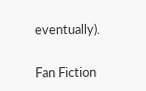eventually).

Fan Fiction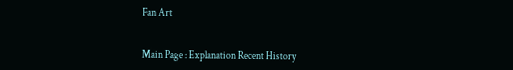Fan Art


Main Page : Explanation Recent History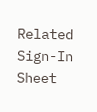Related Sign-In Sheet